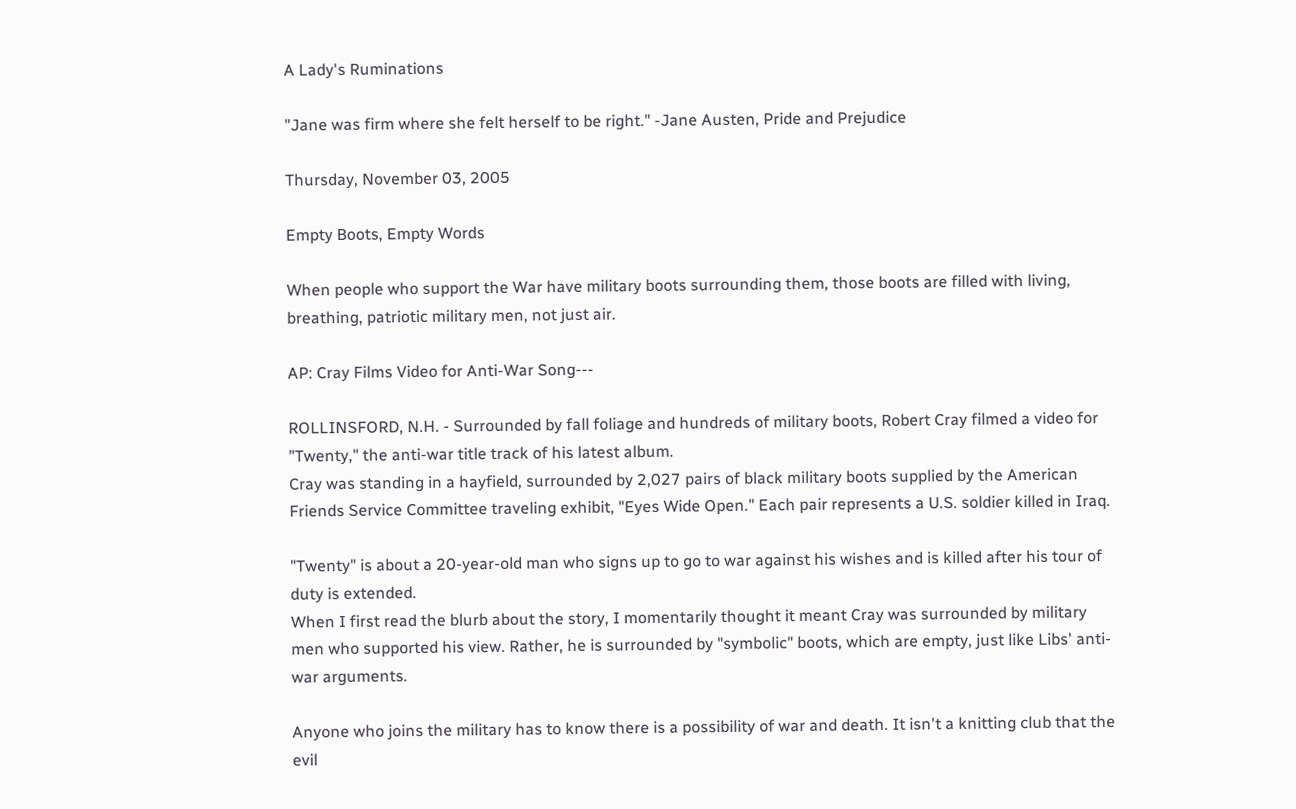A Lady's Ruminations

"Jane was firm where she felt herself to be right." -Jane Austen, Pride and Prejudice

Thursday, November 03, 2005

Empty Boots, Empty Words

When people who support the War have military boots surrounding them, those boots are filled with living, breathing, patriotic military men, not just air.

AP: Cray Films Video for Anti-War Song---

ROLLINSFORD, N.H. - Surrounded by fall foliage and hundreds of military boots, Robert Cray filmed a video for "Twenty," the anti-war title track of his latest album.
Cray was standing in a hayfield, surrounded by 2,027 pairs of black military boots supplied by the American Friends Service Committee traveling exhibit, "Eyes Wide Open." Each pair represents a U.S. soldier killed in Iraq.

"Twenty" is about a 20-year-old man who signs up to go to war against his wishes and is killed after his tour of duty is extended.
When I first read the blurb about the story, I momentarily thought it meant Cray was surrounded by military men who supported his view. Rather, he is surrounded by "symbolic" boots, which are empty, just like Libs' anti-war arguments.

Anyone who joins the military has to know there is a possibility of war and death. It isn't a knitting club that the evil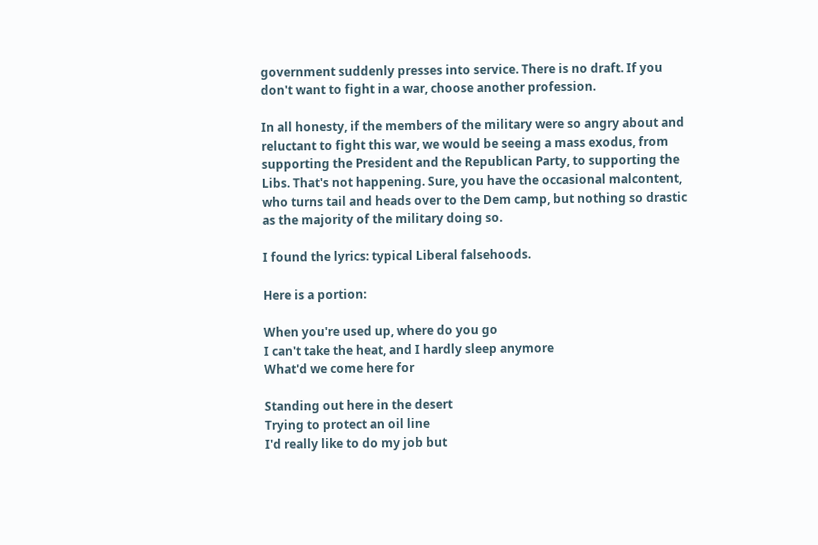government suddenly presses into service. There is no draft. If you don't want to fight in a war, choose another profession.

In all honesty, if the members of the military were so angry about and reluctant to fight this war, we would be seeing a mass exodus, from supporting the President and the Republican Party, to supporting the Libs. That's not happening. Sure, you have the occasional malcontent, who turns tail and heads over to the Dem camp, but nothing so drastic as the majority of the military doing so.

I found the lyrics: typical Liberal falsehoods.

Here is a portion:

When you're used up, where do you go
I can't take the heat, and I hardly sleep anymore
What'd we come here for

Standing out here in the desert
Trying to protect an oil line
I'd really like to do my job but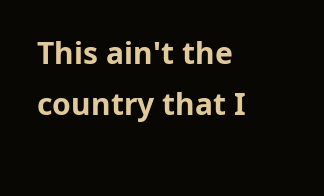This ain't the country that I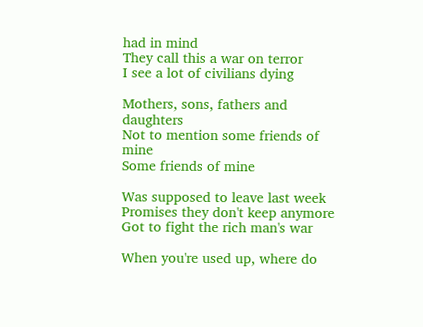had in mind
They call this a war on terror
I see a lot of civilians dying

Mothers, sons, fathers and daughters
Not to mention some friends of mine
Some friends of mine

Was supposed to leave last week
Promises they don't keep anymore
Got to fight the rich man's war

When you're used up, where do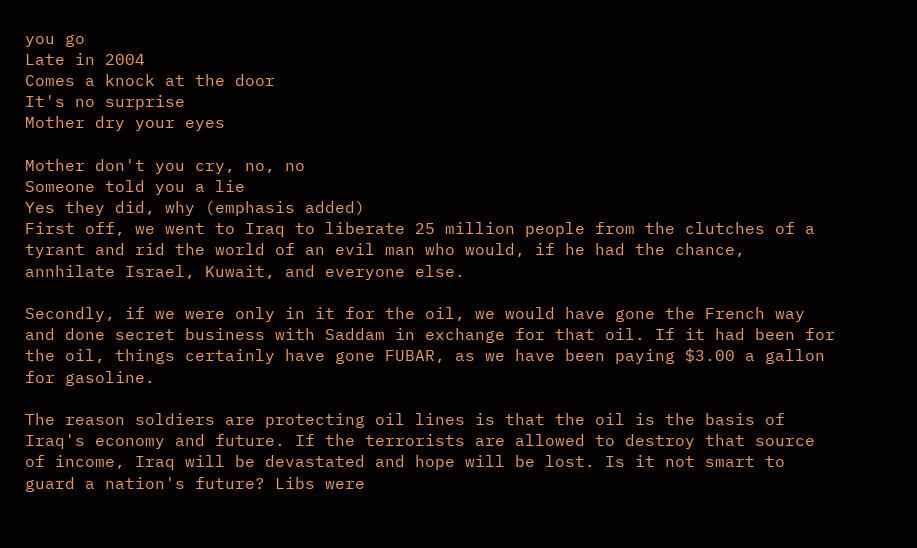you go
Late in 2004
Comes a knock at the door
It's no surprise
Mother dry your eyes

Mother don't you cry, no, no
Someone told you a lie
Yes they did, why (emphasis added)
First off, we went to Iraq to liberate 25 million people from the clutches of a tyrant and rid the world of an evil man who would, if he had the chance, annhilate Israel, Kuwait, and everyone else.

Secondly, if we were only in it for the oil, we would have gone the French way and done secret business with Saddam in exchange for that oil. If it had been for the oil, things certainly have gone FUBAR, as we have been paying $3.00 a gallon for gasoline.

The reason soldiers are protecting oil lines is that the oil is the basis of Iraq's economy and future. If the terrorists are allowed to destroy that source of income, Iraq will be devastated and hope will be lost. Is it not smart to guard a nation's future? Libs were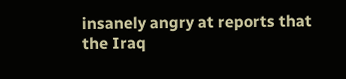insanely angry at reports that the Iraq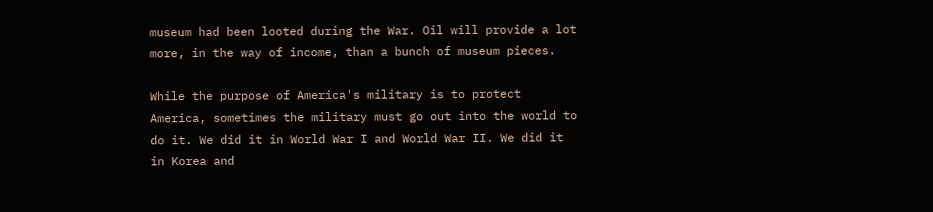museum had been looted during the War. Oil will provide a lot more, in the way of income, than a bunch of museum pieces.

While the purpose of America's military is to protect America, sometimes the military must go out into the world to do it. We did it in World War I and World War II. We did it in Korea and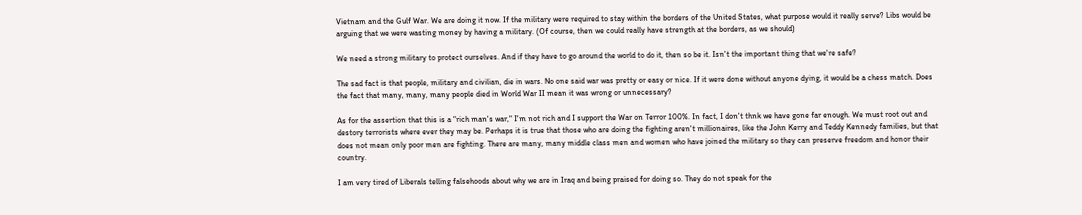Vietnam and the Gulf War. We are doing it now. If the military were required to stay within the borders of the United States, what purpose would it really serve? Libs would be arguing that we were wasting money by having a military. (Of course, then we could really have strength at the borders, as we should)

We need a strong military to protect ourselves. And if they have to go around the world to do it, then so be it. Isn't the important thing that we're safe?

The sad fact is that people, military and civilian, die in wars. No one said war was pretty or easy or nice. If it were done without anyone dying, it would be a chess match. Does the fact that many, many, many people died in World War II mean it was wrong or unnecessary?

As for the assertion that this is a "rich man's war," I'm not rich and I support the War on Terror 100%. In fact, I don't thnk we have gone far enough. We must root out and destory terrorists where ever they may be. Perhaps it is true that those who are doing the fighting aren't millionaires, like the John Kerry and Teddy Kennedy families, but that does not mean only poor men are fighting. There are many, many middle class men and women who have joined the military so they can preserve freedom and honor their country.

I am very tired of Liberals telling falsehoods about why we are in Iraq and being praised for doing so. They do not speak for the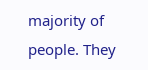majority of people. They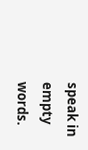speak in empty words.